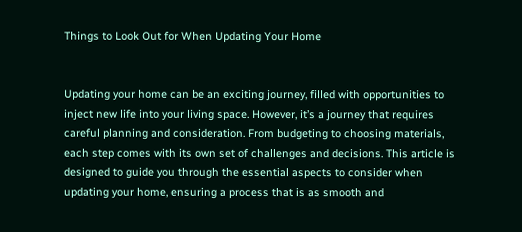Things to Look Out for When Updating Your Home


Updating your home can be an exciting journey, filled with opportunities to inject new life into your living space. However, it’s a journey that requires careful planning and consideration. From budgeting to choosing materials, each step comes with its own set of challenges and decisions. This article is designed to guide you through the essential aspects to consider when updating your home, ensuring a process that is as smooth and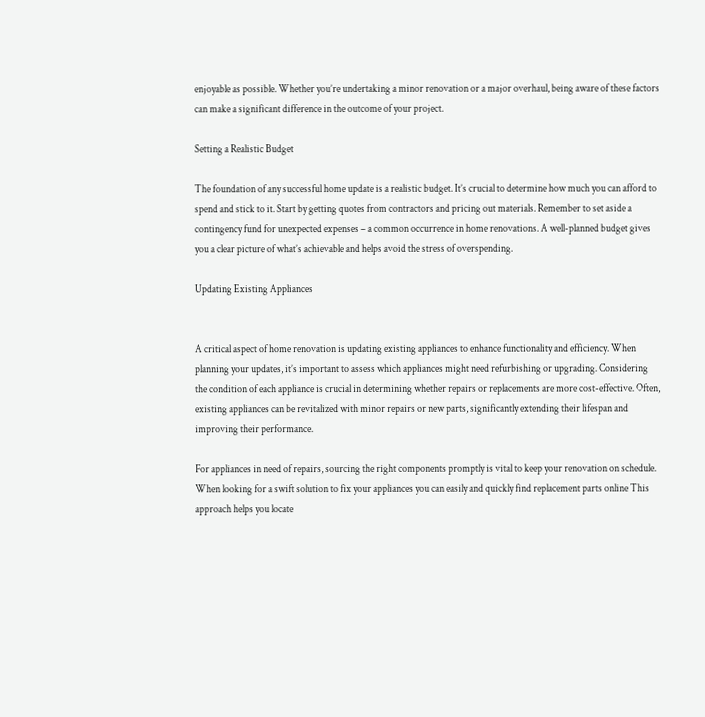enjoyable as possible. Whether you’re undertaking a minor renovation or a major overhaul, being aware of these factors can make a significant difference in the outcome of your project.

Setting a Realistic Budget

The foundation of any successful home update is a realistic budget. It’s crucial to determine how much you can afford to spend and stick to it. Start by getting quotes from contractors and pricing out materials. Remember to set aside a contingency fund for unexpected expenses – a common occurrence in home renovations. A well-planned budget gives you a clear picture of what’s achievable and helps avoid the stress of overspending.

Updating Existing Appliances


A critical aspect of home renovation is updating existing appliances to enhance functionality and efficiency. When planning your updates, it’s important to assess which appliances might need refurbishing or upgrading. Considering the condition of each appliance is crucial in determining whether repairs or replacements are more cost-effective. Often, existing appliances can be revitalized with minor repairs or new parts, significantly extending their lifespan and improving their performance.

For appliances in need of repairs, sourcing the right components promptly is vital to keep your renovation on schedule. When looking for a swift solution to fix your appliances you can easily and quickly find replacement parts online This approach helps you locate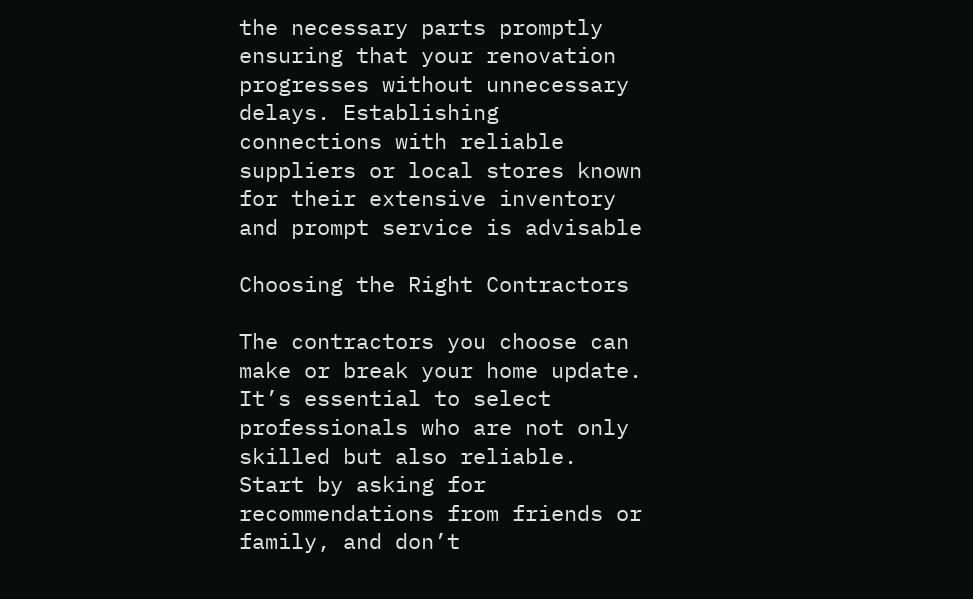the necessary parts promptly ensuring that your renovation progresses without unnecessary delays. Establishing connections with reliable suppliers or local stores known for their extensive inventory and prompt service is advisable

Choosing the Right Contractors

The contractors you choose can make or break your home update. It’s essential to select professionals who are not only skilled but also reliable. Start by asking for recommendations from friends or family, and don’t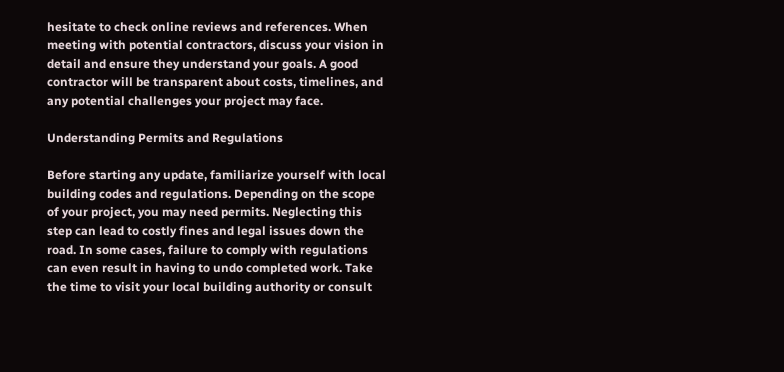hesitate to check online reviews and references. When meeting with potential contractors, discuss your vision in detail and ensure they understand your goals. A good contractor will be transparent about costs, timelines, and any potential challenges your project may face.

Understanding Permits and Regulations

Before starting any update, familiarize yourself with local building codes and regulations. Depending on the scope of your project, you may need permits. Neglecting this step can lead to costly fines and legal issues down the road. In some cases, failure to comply with regulations can even result in having to undo completed work. Take the time to visit your local building authority or consult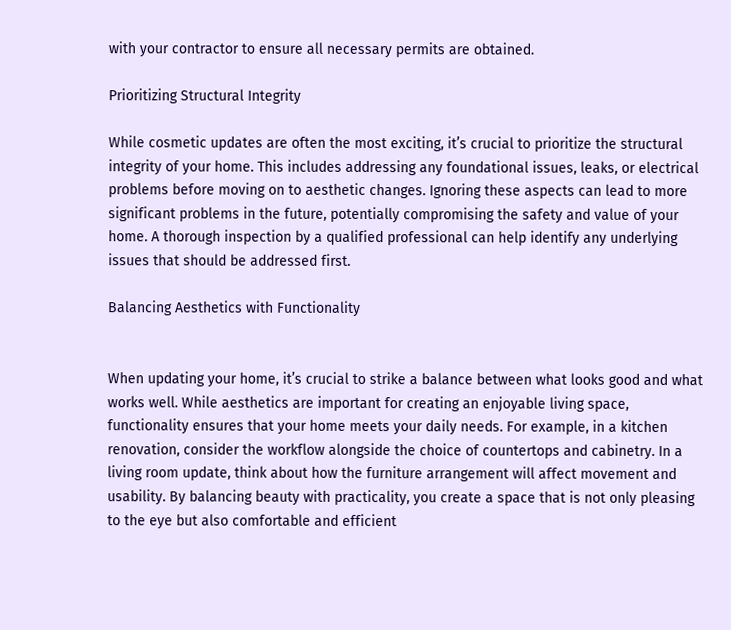with your contractor to ensure all necessary permits are obtained.

Prioritizing Structural Integrity

While cosmetic updates are often the most exciting, it’s crucial to prioritize the structural integrity of your home. This includes addressing any foundational issues, leaks, or electrical problems before moving on to aesthetic changes. Ignoring these aspects can lead to more significant problems in the future, potentially compromising the safety and value of your home. A thorough inspection by a qualified professional can help identify any underlying issues that should be addressed first.

Balancing Aesthetics with Functionality


When updating your home, it’s crucial to strike a balance between what looks good and what works well. While aesthetics are important for creating an enjoyable living space, functionality ensures that your home meets your daily needs. For example, in a kitchen renovation, consider the workflow alongside the choice of countertops and cabinetry. In a living room update, think about how the furniture arrangement will affect movement and usability. By balancing beauty with practicality, you create a space that is not only pleasing to the eye but also comfortable and efficient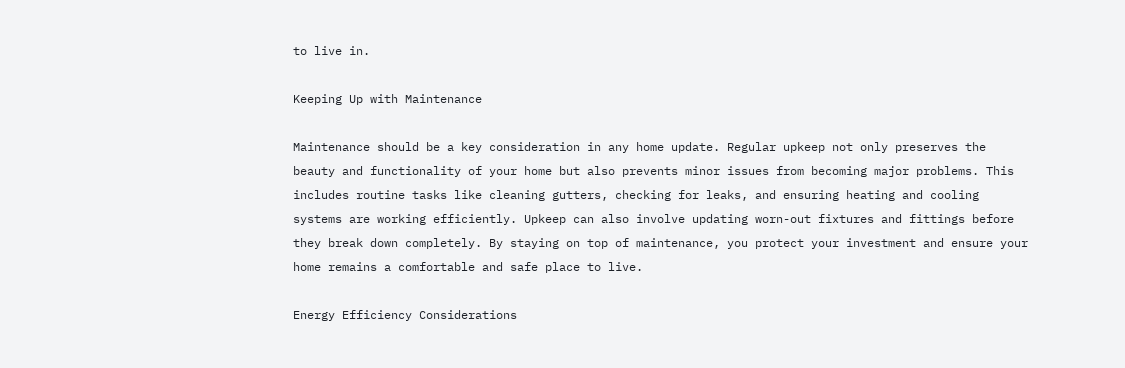to live in.

Keeping Up with Maintenance

Maintenance should be a key consideration in any home update. Regular upkeep not only preserves the beauty and functionality of your home but also prevents minor issues from becoming major problems. This includes routine tasks like cleaning gutters, checking for leaks, and ensuring heating and cooling systems are working efficiently. Upkeep can also involve updating worn-out fixtures and fittings before they break down completely. By staying on top of maintenance, you protect your investment and ensure your home remains a comfortable and safe place to live.

Energy Efficiency Considerations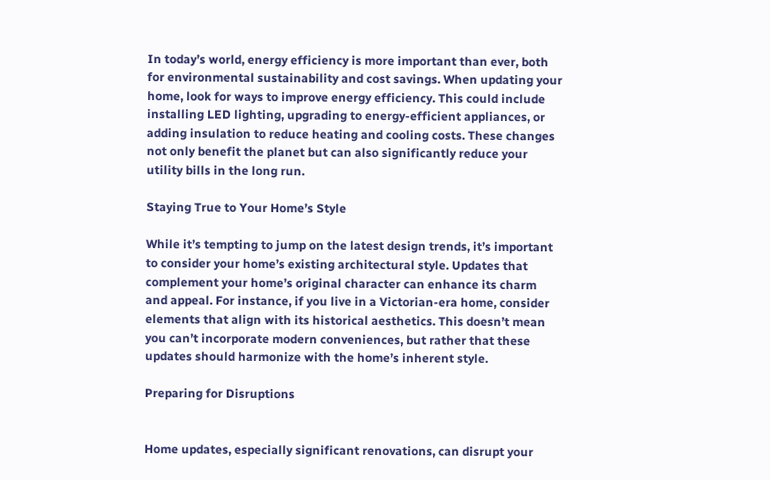In today’s world, energy efficiency is more important than ever, both for environmental sustainability and cost savings. When updating your home, look for ways to improve energy efficiency. This could include installing LED lighting, upgrading to energy-efficient appliances, or adding insulation to reduce heating and cooling costs. These changes not only benefit the planet but can also significantly reduce your utility bills in the long run.

Staying True to Your Home’s Style

While it’s tempting to jump on the latest design trends, it’s important to consider your home’s existing architectural style. Updates that complement your home’s original character can enhance its charm and appeal. For instance, if you live in a Victorian-era home, consider elements that align with its historical aesthetics. This doesn’t mean you can’t incorporate modern conveniences, but rather that these updates should harmonize with the home’s inherent style.

Preparing for Disruptions


Home updates, especially significant renovations, can disrupt your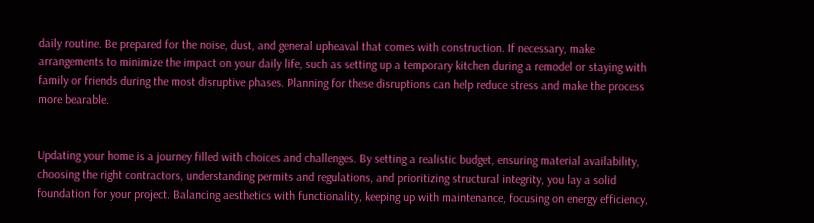daily routine. Be prepared for the noise, dust, and general upheaval that comes with construction. If necessary, make arrangements to minimize the impact on your daily life, such as setting up a temporary kitchen during a remodel or staying with family or friends during the most disruptive phases. Planning for these disruptions can help reduce stress and make the process more bearable.


Updating your home is a journey filled with choices and challenges. By setting a realistic budget, ensuring material availability, choosing the right contractors, understanding permits and regulations, and prioritizing structural integrity, you lay a solid foundation for your project. Balancing aesthetics with functionality, keeping up with maintenance, focusing on energy efficiency,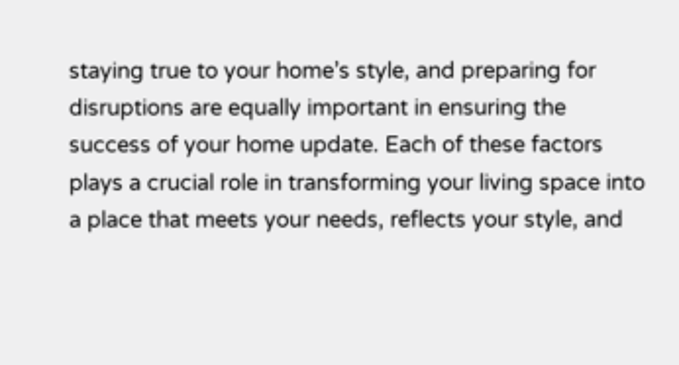staying true to your home’s style, and preparing for disruptions are equally important in ensuring the success of your home update. Each of these factors plays a crucial role in transforming your living space into a place that meets your needs, reflects your style, and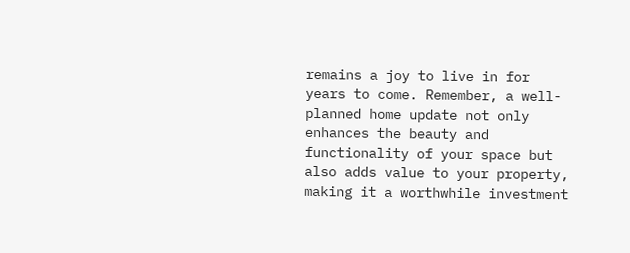remains a joy to live in for years to come. Remember, a well-planned home update not only enhances the beauty and functionality of your space but also adds value to your property, making it a worthwhile investment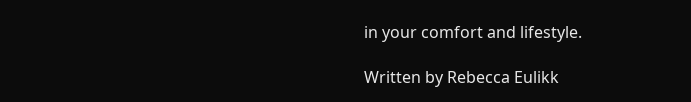in your comfort and lifestyle.

Written by Rebecca Eulikk